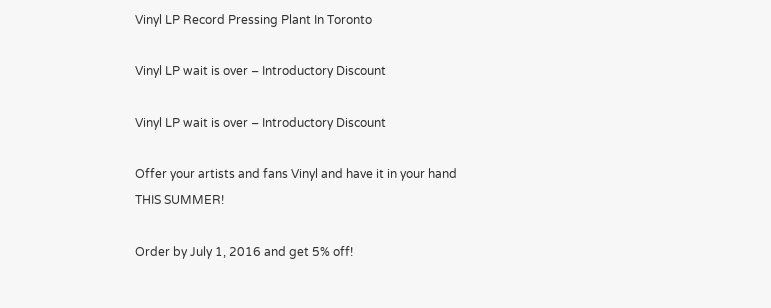Vinyl LP Record Pressing Plant In Toronto

Vinyl LP wait is over – Introductory Discount

Vinyl LP wait is over – Introductory Discount

Offer your artists and fans Vinyl and have it in your hand THIS SUMMER!

Order by July 1, 2016 and get 5% off!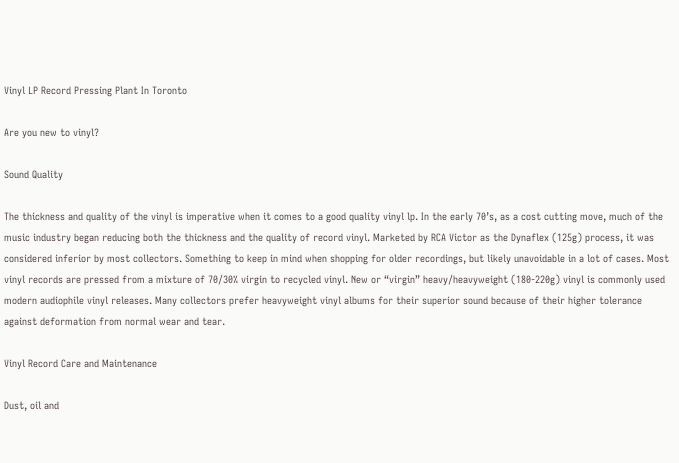Vinyl LP Record Pressing Plant In Toronto

Are you new to vinyl?

Sound Quality

The thickness and quality of the vinyl is imperative when it comes to a good quality vinyl lp. In the early 70’s, as a cost cutting move, much of the music industry began reducing both the thickness and the quality of record vinyl. Marketed by RCA Victor as the Dynaflex (125g) process, it was considered inferior by most collectors. Something to keep in mind when shopping for older recordings, but likely unavoidable in a lot of cases. Most vinyl records are pressed from a mixture of 70/30% virgin to recycled vinyl. New or “virgin” heavy/heavyweight (180-220g) vinyl is commonly used modern audiophile vinyl releases. Many collectors prefer heavyweight vinyl albums for their superior sound because of their higher tolerance against deformation from normal wear and tear.

Vinyl Record Care and Maintenance

Dust, oil and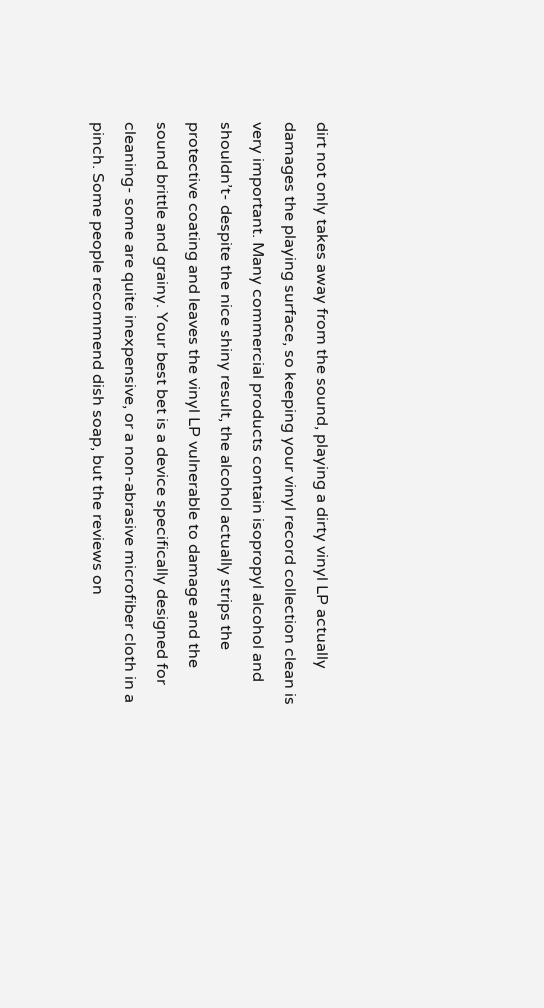dirt not only takes away from the sound, playing a dirty vinyl LP actually damages the playing surface, so keeping your vinyl record collection clean is very important. Many commercial products contain isopropyl alcohol and shouldn’t- despite the nice shiny result, the alcohol actually strips the protective coating and leaves the vinyl LP vulnerable to damage and the sound brittle and grainy. Your best bet is a device specifically designed for cleaning- some are quite inexpensive, or a non-abrasive microfiber cloth in a pinch. Some people recommend dish soap, but the reviews on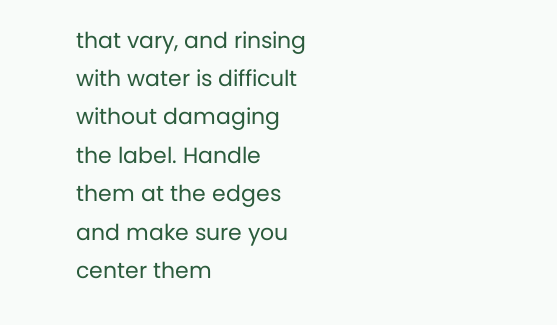that vary, and rinsing with water is difficult without damaging the label. Handle them at the edges and make sure you center them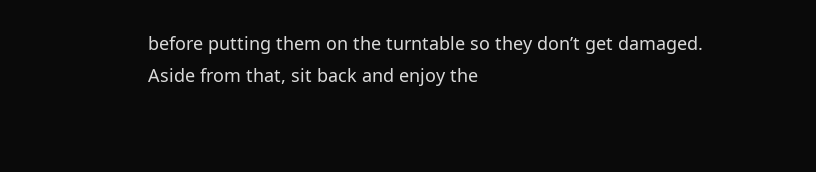before putting them on the turntable so they don’t get damaged. Aside from that, sit back and enjoy the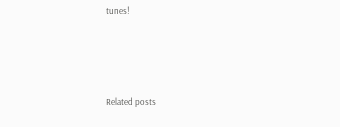tunes!




Related posts